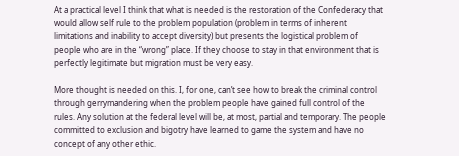At a practical level I think that what is needed is the restoration of the Confederacy that would allow self rule to the problem population (problem in terms of inherent limitations and inability to accept diversity) but presents the logistical problem of people who are in the “wrong” place. If they choose to stay in that environment that is perfectly legitimate but migration must be very easy.

More thought is needed on this. I, for one, can’t see how to break the criminal control through gerrymandering when the problem people have gained full control of the rules. Any solution at the federal level will be, at most, partial and temporary. The people committed to exclusion and bigotry have learned to game the system and have no concept of any other ethic.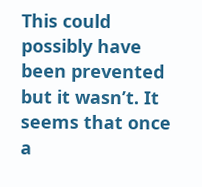This could possibly have been prevented but it wasn’t. It seems that once a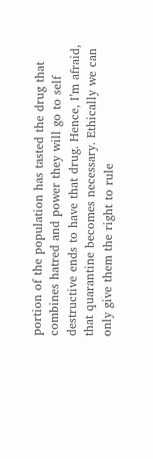portion of the population has tasted the drug that combines hatred and power they will go to self destructive ends to have that drug. Hence, I’m afraid, that quarantine becomes necessary. Ethically we can only give them the right to rule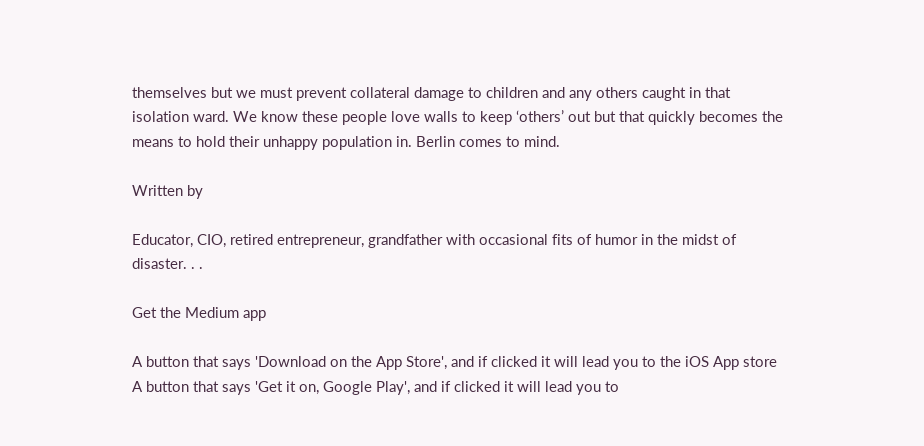themselves but we must prevent collateral damage to children and any others caught in that isolation ward. We know these people love walls to keep ‘others’ out but that quickly becomes the means to hold their unhappy population in. Berlin comes to mind.

Written by

Educator, CIO, retired entrepreneur, grandfather with occasional fits of humor in the midst of disaster. . .

Get the Medium app

A button that says 'Download on the App Store', and if clicked it will lead you to the iOS App store
A button that says 'Get it on, Google Play', and if clicked it will lead you to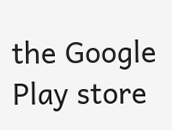the Google Play store